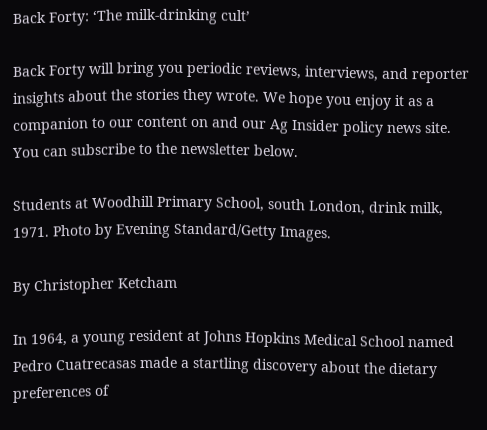Back Forty: ‘The milk-drinking cult’

Back Forty will bring you periodic reviews, interviews, and reporter insights about the stories they wrote. We hope you enjoy it as a companion to our content on and our Ag Insider policy news site. You can subscribe to the newsletter below.

Students at Woodhill Primary School, south London, drink milk, 1971. Photo by Evening Standard/Getty Images.

By Christopher Ketcham

In 1964, a young resident at Johns Hopkins Medical School named Pedro Cuatrecasas made a startling discovery about the dietary preferences of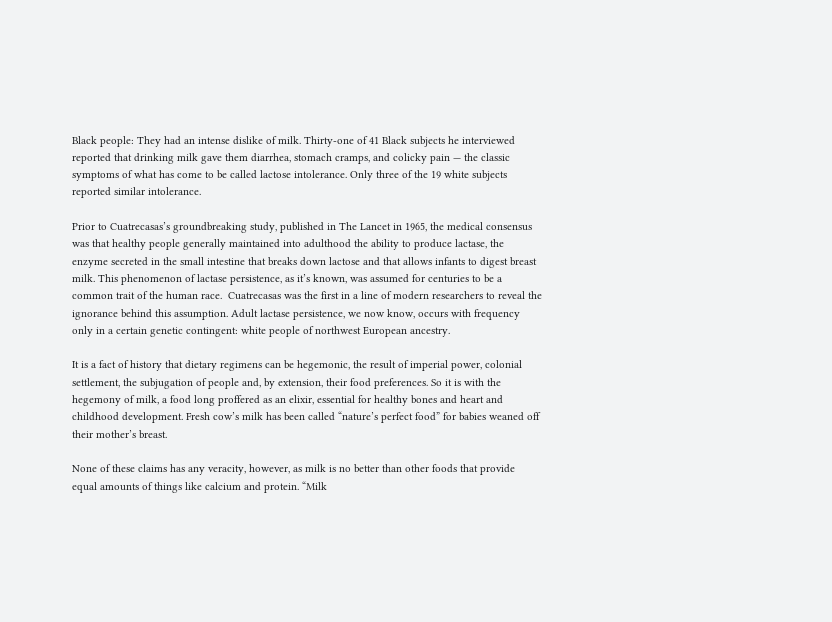Black people: They had an intense dislike of milk. Thirty-one of 41 Black subjects he interviewed reported that drinking milk gave them diarrhea, stomach cramps, and colicky pain — the classic symptoms of what has come to be called lactose intolerance. Only three of the 19 white subjects reported similar intolerance.

Prior to Cuatrecasas’s groundbreaking study, published in The Lancet in 1965, the medical consensus was that healthy people generally maintained into adulthood the ability to produce lactase, the enzyme secreted in the small intestine that breaks down lactose and that allows infants to digest breast milk. This phenomenon of lactase persistence, as it’s known, was assumed for centuries to be a common trait of the human race.  Cuatrecasas was the first in a line of modern researchers to reveal the ignorance behind this assumption. Adult lactase persistence, we now know, occurs with frequency only in a certain genetic contingent: white people of northwest European ancestry.

It is a fact of history that dietary regimens can be hegemonic, the result of imperial power, colonial settlement, the subjugation of people and, by extension, their food preferences. So it is with the hegemony of milk, a food long proffered as an elixir, essential for healthy bones and heart and childhood development. Fresh cow’s milk has been called “nature’s perfect food” for babies weaned off their mother’s breast.

None of these claims has any veracity, however, as milk is no better than other foods that provide equal amounts of things like calcium and protein. “Milk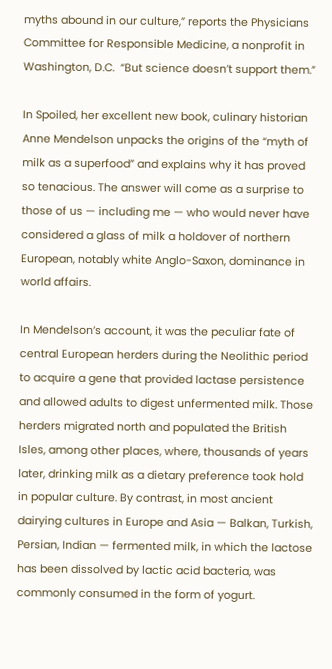myths abound in our culture,” reports the Physicians Committee for Responsible Medicine, a nonprofit in Washington, D.C.  “But science doesn’t support them.”

In Spoiled, her excellent new book, culinary historian Anne Mendelson unpacks the origins of the “myth of milk as a superfood” and explains why it has proved so tenacious. The answer will come as a surprise to those of us — including me — who would never have considered a glass of milk a holdover of northern European, notably white Anglo-Saxon, dominance in world affairs.

In Mendelson’s account, it was the peculiar fate of central European herders during the Neolithic period to acquire a gene that provided lactase persistence and allowed adults to digest unfermented milk. Those herders migrated north and populated the British Isles, among other places, where, thousands of years later, drinking milk as a dietary preference took hold in popular culture. By contrast, in most ancient dairying cultures in Europe and Asia — Balkan, Turkish, Persian, Indian — fermented milk, in which the lactose has been dissolved by lactic acid bacteria, was commonly consumed in the form of yogurt.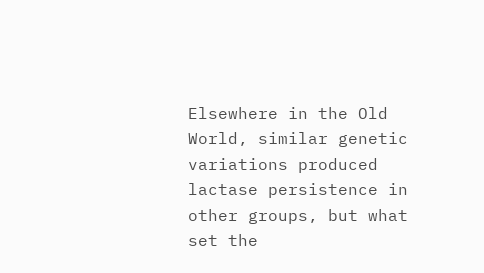Elsewhere in the Old World, similar genetic variations produced lactase persistence in other groups, but what set the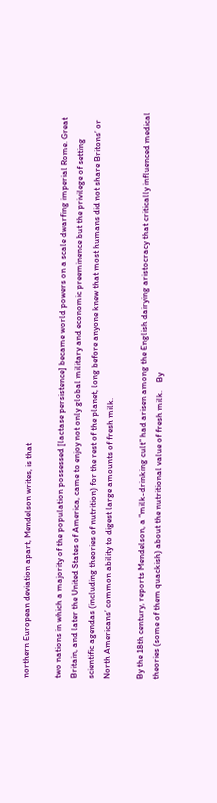northern European deviation apart, Mendelson writes, is that

two nations in which a majority of the population possessed [lactase persistence] became world powers on a scale dwarfing imperial Rome. Great Britain, and later the United States of America, came to enjoy not only global military and economic preeminence but the privilege of setting scientific agendas (including theories of nutrition) for the rest of the planet, long before anyone knew that most humans did not share Britons’ or North Americans’ common ability to digest large amounts of fresh milk.

By the 18th century, reports Mendelson, a “milk-drinking cult” had arisen among the English dairying aristocracy that critically influenced medical theories (some of them quackish) about the nutritional value of fresh milk.    By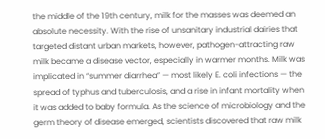the middle of the 19th century, milk for the masses was deemed an absolute necessity. With the rise of unsanitary industrial dairies that targeted distant urban markets, however, pathogen-attracting raw milk became a disease vector, especially in warmer months. Milk was implicated in “summer diarrhea” — most likely E. coli infections — the spread of typhus and tuberculosis, and a rise in infant mortality when it was added to baby formula. As the science of microbiology and the germ theory of disease emerged, scientists discovered that raw milk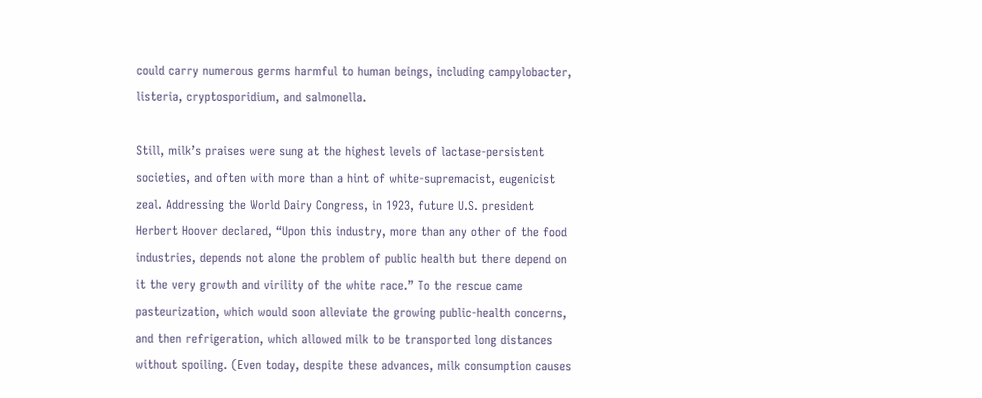could carry numerous germs harmful to human beings, including campylobacter, listeria, cryptosporidium, and salmonella.

Still, milk’s praises were sung at the highest levels of lactase-persistent societies, and often with more than a hint of white-supremacist, eugenicist zeal. Addressing the World Dairy Congress, in 1923, future U.S. president Herbert Hoover declared, “Upon this industry, more than any other of the food industries, depends not alone the problem of public health but there depend on it the very growth and virility of the white race.” To the rescue came pasteurization, which would soon alleviate the growing public-health concerns, and then refrigeration, which allowed milk to be transported long distances without spoiling. (Even today, despite these advances, milk consumption causes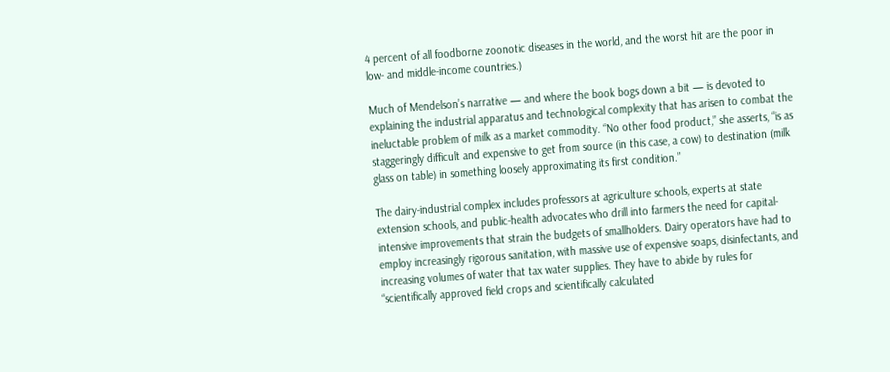4 percent of all foodborne zoonotic diseases in the world, and the worst hit are the poor in low- and middle-income countries.)

Much of Mendelson’s narrative — and where the book bogs down a bit — is devoted to explaining the industrial apparatus and technological complexity that has arisen to combat the ineluctable problem of milk as a market commodity. “No other food product,” she asserts, “is as staggeringly difficult and expensive to get from source (in this case, a cow) to destination (milk glass on table) in something loosely approximating its first condition.”

The dairy-industrial complex includes professors at agriculture schools, experts at state extension schools, and public-health advocates who drill into farmers the need for capital-intensive improvements that strain the budgets of smallholders. Dairy operators have had to employ increasingly rigorous sanitation, with massive use of expensive soaps, disinfectants, and increasing volumes of water that tax water supplies. They have to abide by rules for “scientifically approved field crops and scientifically calculated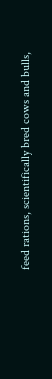feed rations, scientifically bred cows and bulls,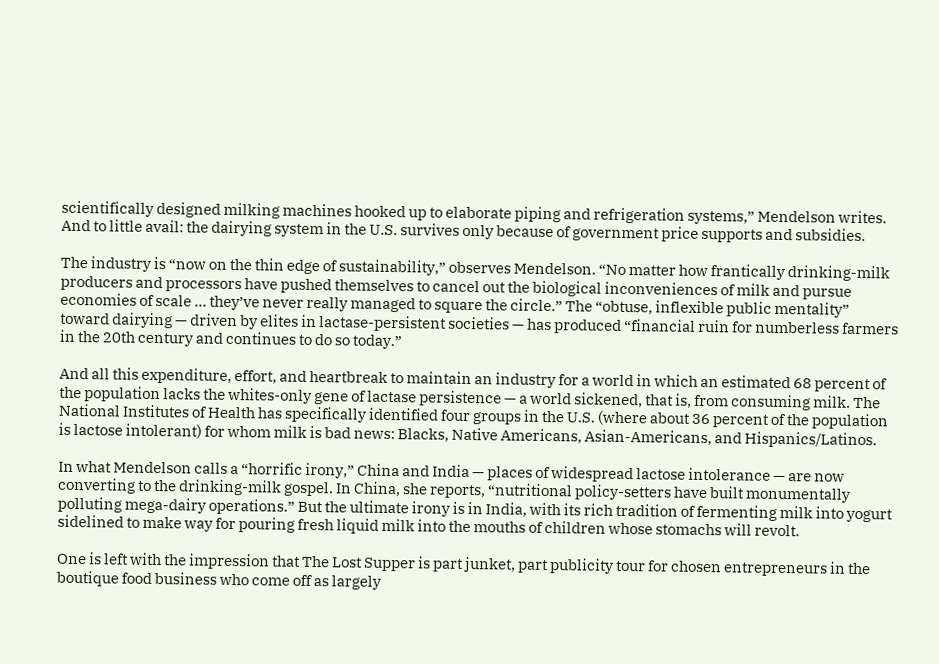scientifically designed milking machines hooked up to elaborate piping and refrigeration systems,” Mendelson writes. And to little avail: the dairying system in the U.S. survives only because of government price supports and subsidies.

The industry is “now on the thin edge of sustainability,” observes Mendelson. “No matter how frantically drinking-milk producers and processors have pushed themselves to cancel out the biological inconveniences of milk and pursue economies of scale … they’ve never really managed to square the circle.” The “obtuse, inflexible public mentality” toward dairying — driven by elites in lactase-persistent societies — has produced “financial ruin for numberless farmers in the 20th century and continues to do so today.”

And all this expenditure, effort, and heartbreak to maintain an industry for a world in which an estimated 68 percent of the population lacks the whites-only gene of lactase persistence — a world sickened, that is, from consuming milk. The National Institutes of Health has specifically identified four groups in the U.S. (where about 36 percent of the population is lactose intolerant) for whom milk is bad news: Blacks, Native Americans, Asian-Americans, and Hispanics/Latinos.

In what Mendelson calls a “horrific irony,” China and India — places of widespread lactose intolerance — are now converting to the drinking-milk gospel. In China, she reports, “nutritional policy-setters have built monumentally polluting mega-dairy operations.” But the ultimate irony is in India, with its rich tradition of fermenting milk into yogurt sidelined to make way for pouring fresh liquid milk into the mouths of children whose stomachs will revolt.

One is left with the impression that The Lost Supper is part junket, part publicity tour for chosen entrepreneurs in the boutique food business who come off as largely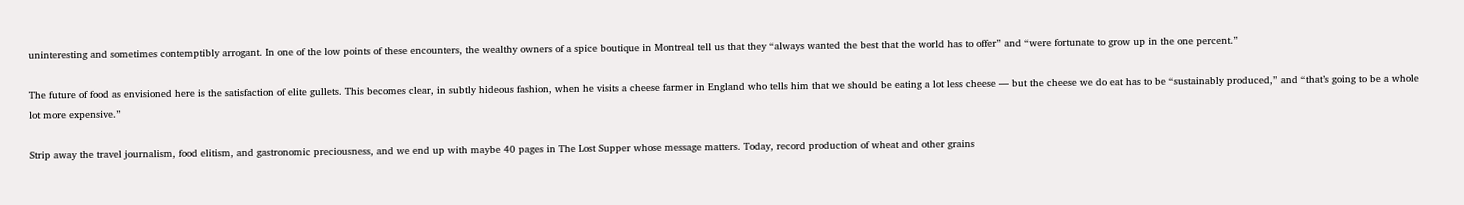uninteresting and sometimes contemptibly arrogant. In one of the low points of these encounters, the wealthy owners of a spice boutique in Montreal tell us that they “always wanted the best that the world has to offer” and “were fortunate to grow up in the one percent.”

The future of food as envisioned here is the satisfaction of elite gullets. This becomes clear, in subtly hideous fashion, when he visits a cheese farmer in England who tells him that we should be eating a lot less cheese — but the cheese we do eat has to be “sustainably produced,” and “that’s going to be a whole lot more expensive.”

Strip away the travel journalism, food elitism, and gastronomic preciousness, and we end up with maybe 40 pages in The Lost Supper whose message matters. Today, record production of wheat and other grains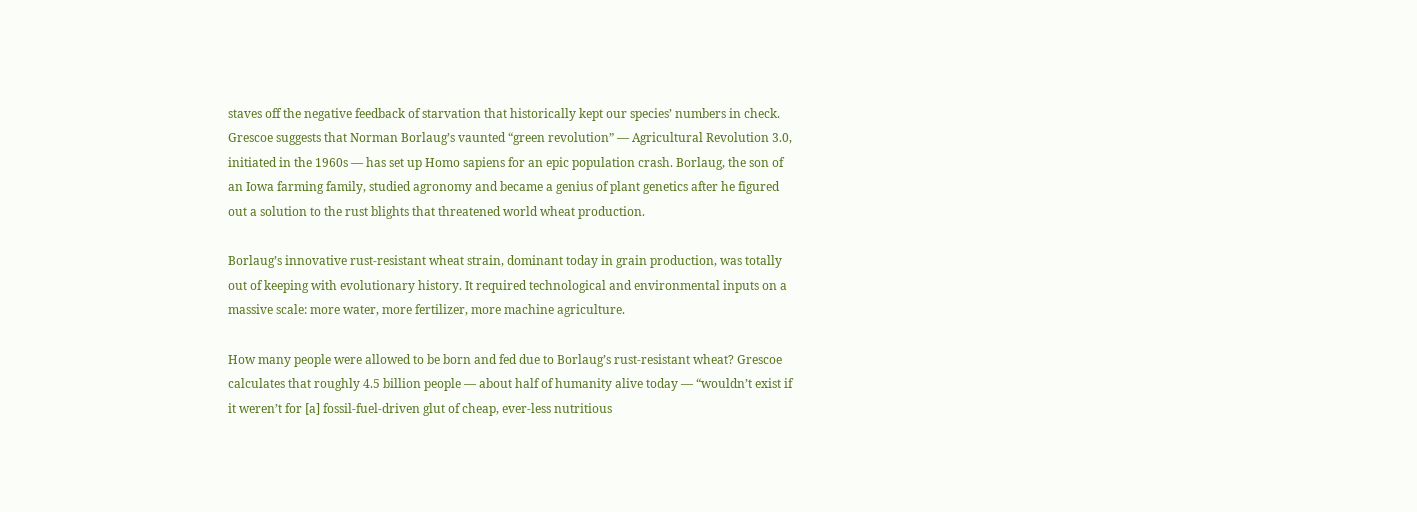staves off the negative feedback of starvation that historically kept our species’ numbers in check. Grescoe suggests that Norman Borlaug’s vaunted “green revolution” — Agricultural Revolution 3.0, initiated in the 1960s — has set up Homo sapiens for an epic population crash. Borlaug, the son of an Iowa farming family, studied agronomy and became a genius of plant genetics after he figured out a solution to the rust blights that threatened world wheat production.

Borlaug’s innovative rust-resistant wheat strain, dominant today in grain production, was totally out of keeping with evolutionary history. It required technological and environmental inputs on a massive scale: more water, more fertilizer, more machine agriculture.

How many people were allowed to be born and fed due to Borlaug’s rust-resistant wheat? Grescoe calculates that roughly 4.5 billion people — about half of humanity alive today — “wouldn’t exist if it weren’t for [a] fossil-fuel-driven glut of cheap, ever-less nutritious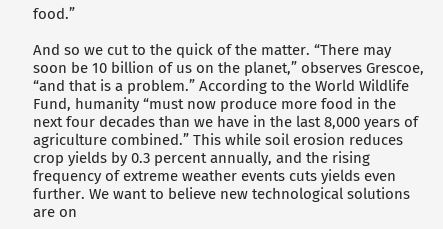food.”

And so we cut to the quick of the matter. “There may soon be 10 billion of us on the planet,” observes Grescoe, “and that is a problem.” According to the World Wildlife Fund, humanity “must now produce more food in the next four decades than we have in the last 8,000 years of agriculture combined.” This while soil erosion reduces crop yields by 0.3 percent annually, and the rising frequency of extreme weather events cuts yields even further. We want to believe new technological solutions are on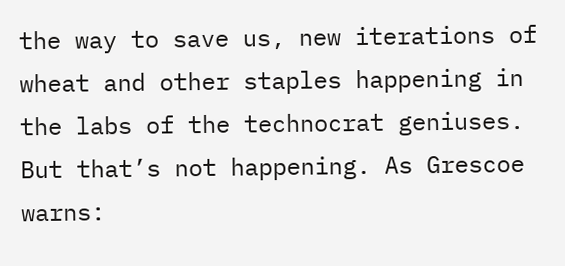the way to save us, new iterations of wheat and other staples happening in the labs of the technocrat geniuses. But that’s not happening. As Grescoe warns: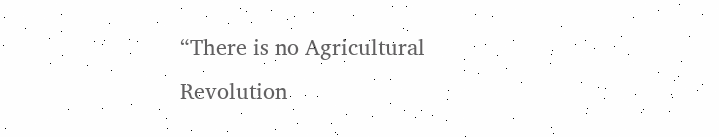“There is no Agricultural Revolution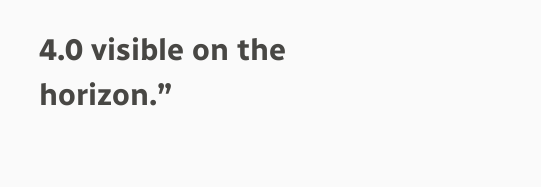4.0 visible on the horizon.”